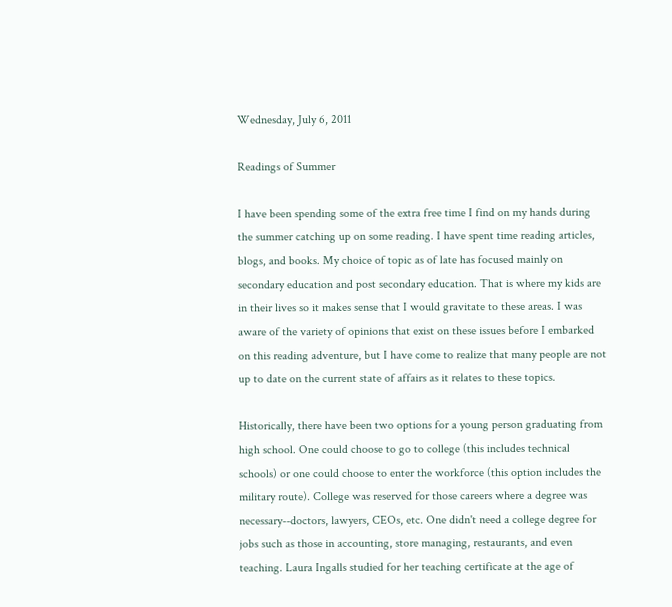Wednesday, July 6, 2011

Readings of Summer

I have been spending some of the extra free time I find on my hands during the summer catching up on some reading. I have spent time reading articles, blogs, and books. My choice of topic as of late has focused mainly on secondary education and post secondary education. That is where my kids are in their lives so it makes sense that I would gravitate to these areas. I was aware of the variety of opinions that exist on these issues before I embarked on this reading adventure, but I have come to realize that many people are not up to date on the current state of affairs as it relates to these topics.

Historically, there have been two options for a young person graduating from high school. One could choose to go to college (this includes technical schools) or one could choose to enter the workforce (this option includes the military route). College was reserved for those careers where a degree was necessary--doctors, lawyers, CEOs, etc. One didn't need a college degree for jobs such as those in accounting, store managing, restaurants, and even teaching. Laura Ingalls studied for her teaching certificate at the age of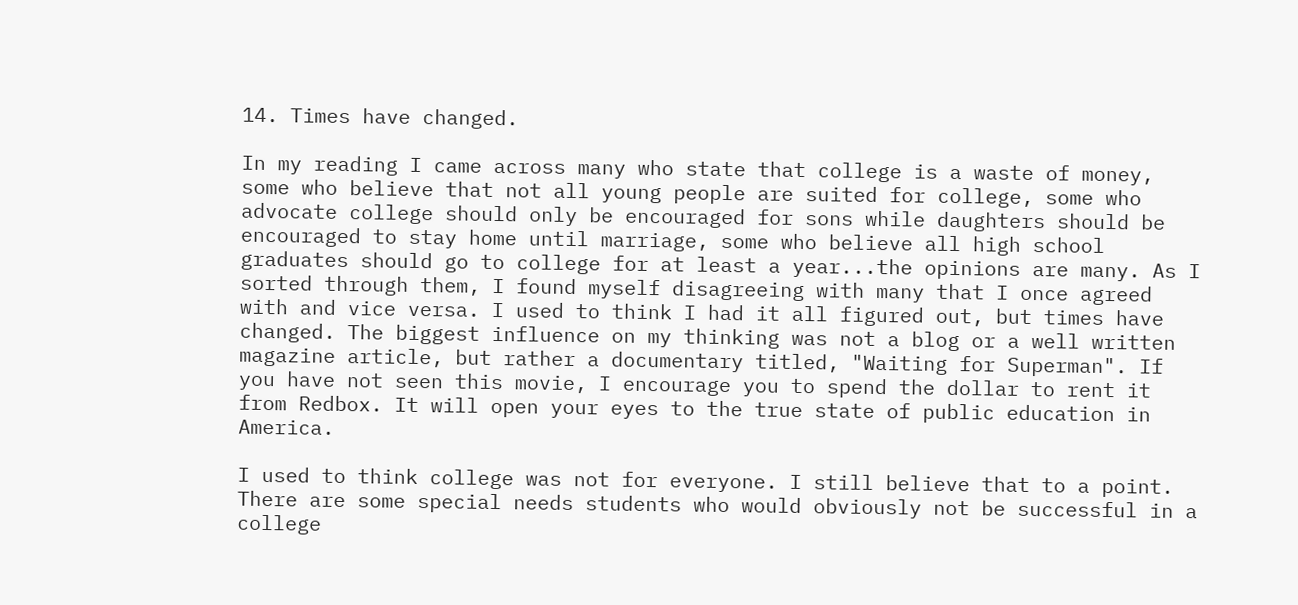14. Times have changed.

In my reading I came across many who state that college is a waste of money, some who believe that not all young people are suited for college, some who advocate college should only be encouraged for sons while daughters should be encouraged to stay home until marriage, some who believe all high school graduates should go to college for at least a year...the opinions are many. As I sorted through them, I found myself disagreeing with many that I once agreed with and vice versa. I used to think I had it all figured out, but times have changed. The biggest influence on my thinking was not a blog or a well written magazine article, but rather a documentary titled, "Waiting for Superman". If you have not seen this movie, I encourage you to spend the dollar to rent it from Redbox. It will open your eyes to the true state of public education in America.

I used to think college was not for everyone. I still believe that to a point. There are some special needs students who would obviously not be successful in a college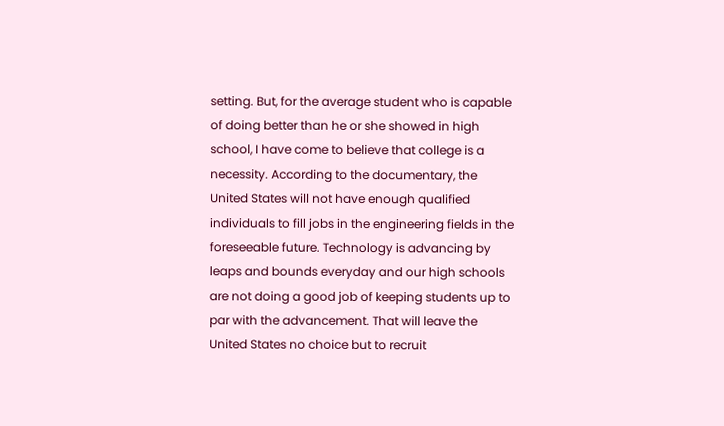setting. But, for the average student who is capable of doing better than he or she showed in high school, I have come to believe that college is a necessity. According to the documentary, the United States will not have enough qualified individuals to fill jobs in the engineering fields in the foreseeable future. Technology is advancing by leaps and bounds everyday and our high schools are not doing a good job of keeping students up to par with the advancement. That will leave the United States no choice but to recruit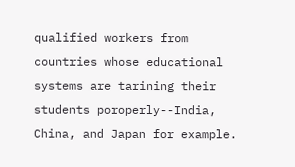qualified workers from countries whose educational systems are tarining their students poroperly--India, China, and Japan for example.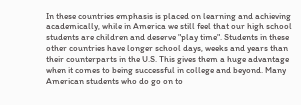In these countries emphasis is placed on learning and achieving academically, while in America we still feel that our high school students are children and deserve "play time". Students in these other countries have longer school days, weeks and years than their counterparts in the U.S. This gives them a huge advantage when it comes to being successful in college and beyond. Many American students who do go on to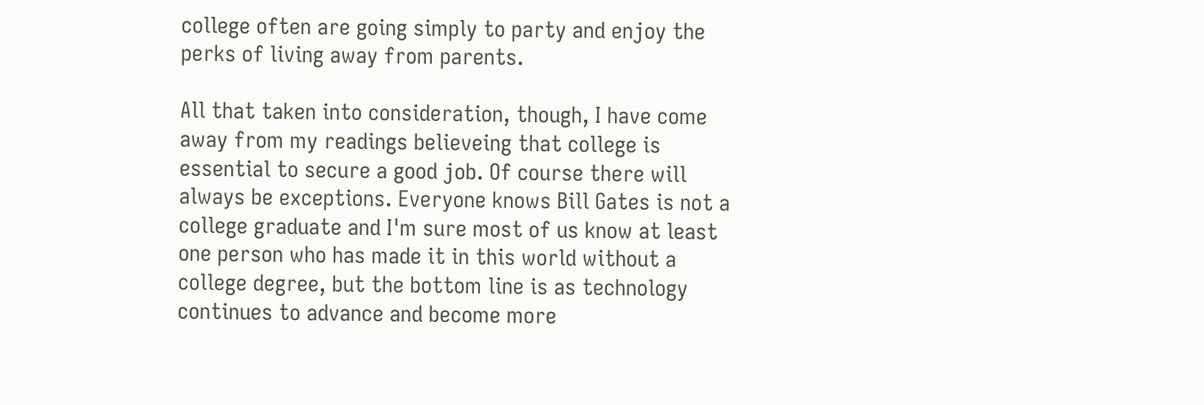college often are going simply to party and enjoy the perks of living away from parents.

All that taken into consideration, though, I have come away from my readings believeing that college is essential to secure a good job. Of course there will always be exceptions. Everyone knows Bill Gates is not a college graduate and I'm sure most of us know at least one person who has made it in this world without a college degree, but the bottom line is as technology continues to advance and become more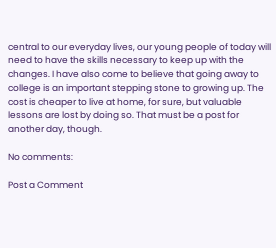central to our everyday lives, our young people of today will need to have the skills necessary to keep up with the changes. I have also come to believe that going away to college is an important stepping stone to growing up. The cost is cheaper to live at home, for sure, but valuable lessons are lost by doing so. That must be a post for another day, though.

No comments:

Post a Comment